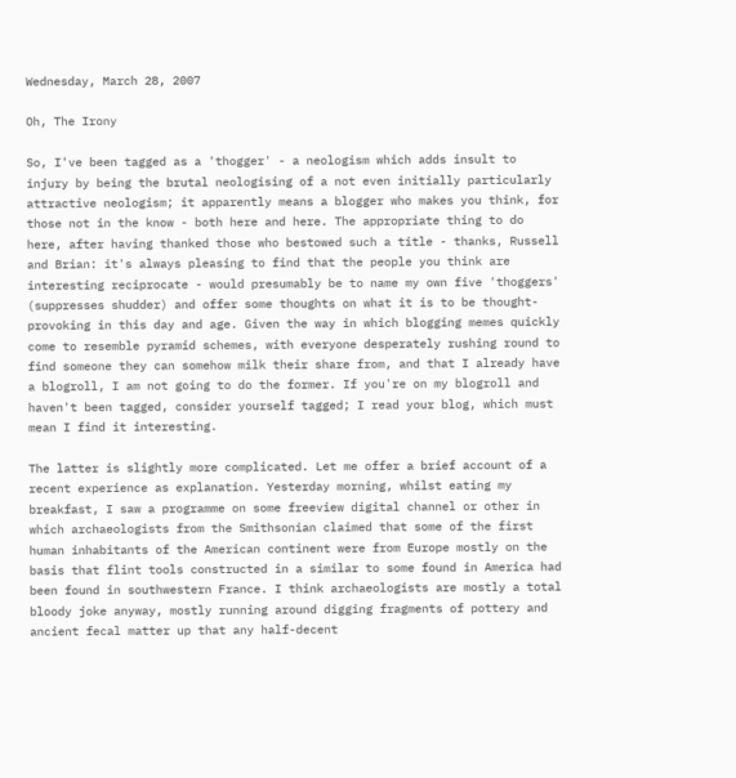Wednesday, March 28, 2007

Oh, The Irony

So, I've been tagged as a 'thogger' - a neologism which adds insult to injury by being the brutal neologising of a not even initially particularly attractive neologism; it apparently means a blogger who makes you think, for those not in the know - both here and here. The appropriate thing to do here, after having thanked those who bestowed such a title - thanks, Russell and Brian: it's always pleasing to find that the people you think are interesting reciprocate - would presumably be to name my own five 'thoggers' (suppresses shudder) and offer some thoughts on what it is to be thought-provoking in this day and age. Given the way in which blogging memes quickly come to resemble pyramid schemes, with everyone desperately rushing round to find someone they can somehow milk their share from, and that I already have a blogroll, I am not going to do the former. If you're on my blogroll and haven't been tagged, consider yourself tagged; I read your blog, which must mean I find it interesting.

The latter is slightly more complicated. Let me offer a brief account of a recent experience as explanation. Yesterday morning, whilst eating my breakfast, I saw a programme on some freeview digital channel or other in which archaeologists from the Smithsonian claimed that some of the first human inhabitants of the American continent were from Europe mostly on the basis that flint tools constructed in a similar to some found in America had been found in southwestern France. I think archaeologists are mostly a total bloody joke anyway, mostly running around digging fragments of pottery and ancient fecal matter up that any half-decent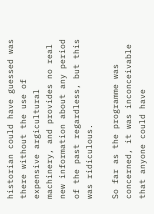historian could have guessed was there without the use of expensive argicultural machinery, and provides no real new information about any period of the past regardless, but this was ridiculous.

So far as the programme was concerned, it was inconceivable that anyone could have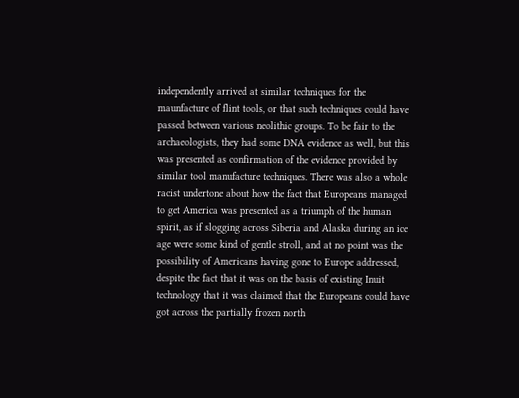independently arrived at similar techniques for the maunfacture of flint tools, or that such techniques could have passed between various neolithic groups. To be fair to the archaeologists, they had some DNA evidence as well, but this was presented as confirmation of the evidence provided by similar tool manufacture techniques. There was also a whole racist undertone about how the fact that Europeans managed to get America was presented as a triumph of the human spirit, as if slogging across Siberia and Alaska during an ice age were some kind of gentle stroll, and at no point was the possibility of Americans having gone to Europe addressed, despite the fact that it was on the basis of existing Inuit technology that it was claimed that the Europeans could have got across the partially frozen north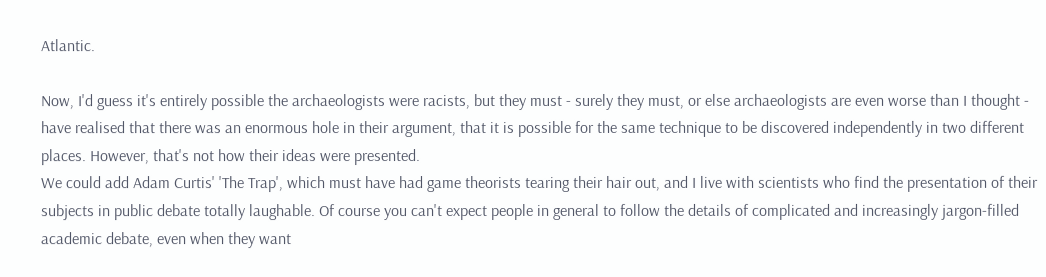Atlantic.

Now, I'd guess it's entirely possible the archaeologists were racists, but they must - surely they must, or else archaeologists are even worse than I thought - have realised that there was an enormous hole in their argument, that it is possible for the same technique to be discovered independently in two different places. However, that's not how their ideas were presented.
We could add Adam Curtis' 'The Trap', which must have had game theorists tearing their hair out, and I live with scientists who find the presentation of their subjects in public debate totally laughable. Of course you can't expect people in general to follow the details of complicated and increasingly jargon-filled academic debate, even when they want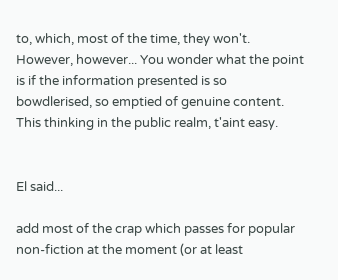to, which, most of the time, they won't. However, however... You wonder what the point is if the information presented is so bowdlerised, so emptied of genuine content. This thinking in the public realm, t'aint easy.


El said...

add most of the crap which passes for popular non-fiction at the moment (or at least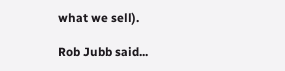what we sell).

Rob Jubb said...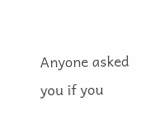Anyone asked you if you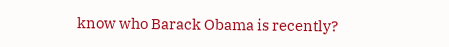know who Barack Obama is recently?